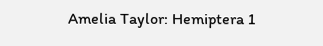Amelia Taylor: Hemiptera 1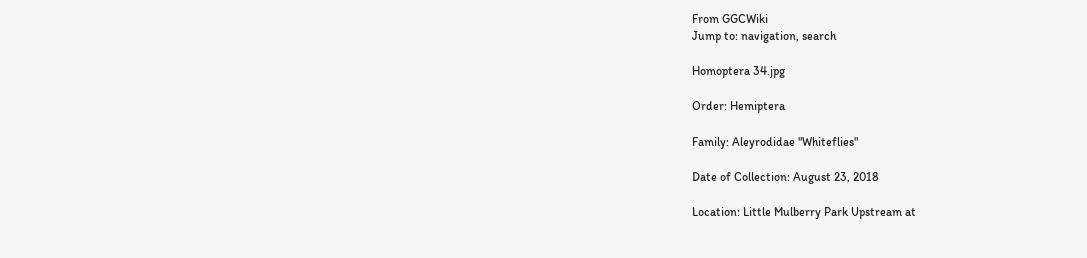From GGCWiki
Jump to: navigation, search

Homoptera 34.jpg

Order: Hemiptera

Family: Aleyrodidae "Whiteflies"

Date of Collection: August 23, 2018

Location: Little Mulberry Park Upstream at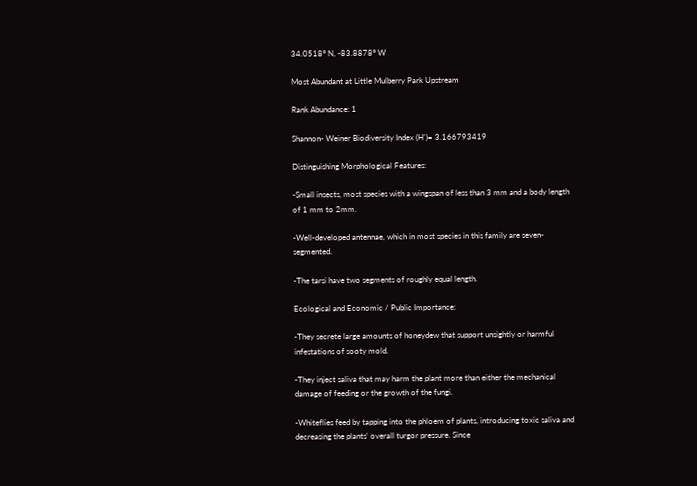34.0518° N, -83.8878° W

Most Abundant at Little Mulberry Park Upstream

Rank Abundance: 1

Shannon- Weiner Biodiversity Index (H')= 3.166793419

Distinguishing Morphological Features:

-Small insects, most species with a wingspan of less than 3 mm and a body length of 1 mm to 2mm.

-Well-developed antennae, which in most species in this family are seven-segmented.

-The tarsi have two segments of roughly equal length.

Ecological and Economic / Public Importance:

-They secrete large amounts of honeydew that support unsightly or harmful infestations of sooty mold.

-They inject saliva that may harm the plant more than either the mechanical damage of feeding or the growth of the fungi.

-Whiteflies feed by tapping into the phloem of plants, introducing toxic saliva and decreasing the plants' overall turgor pressure. Since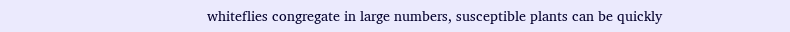whiteflies congregate in large numbers, susceptible plants can be quickly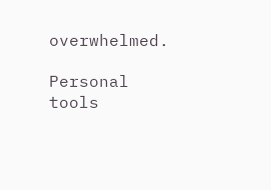overwhelmed.

Personal tools